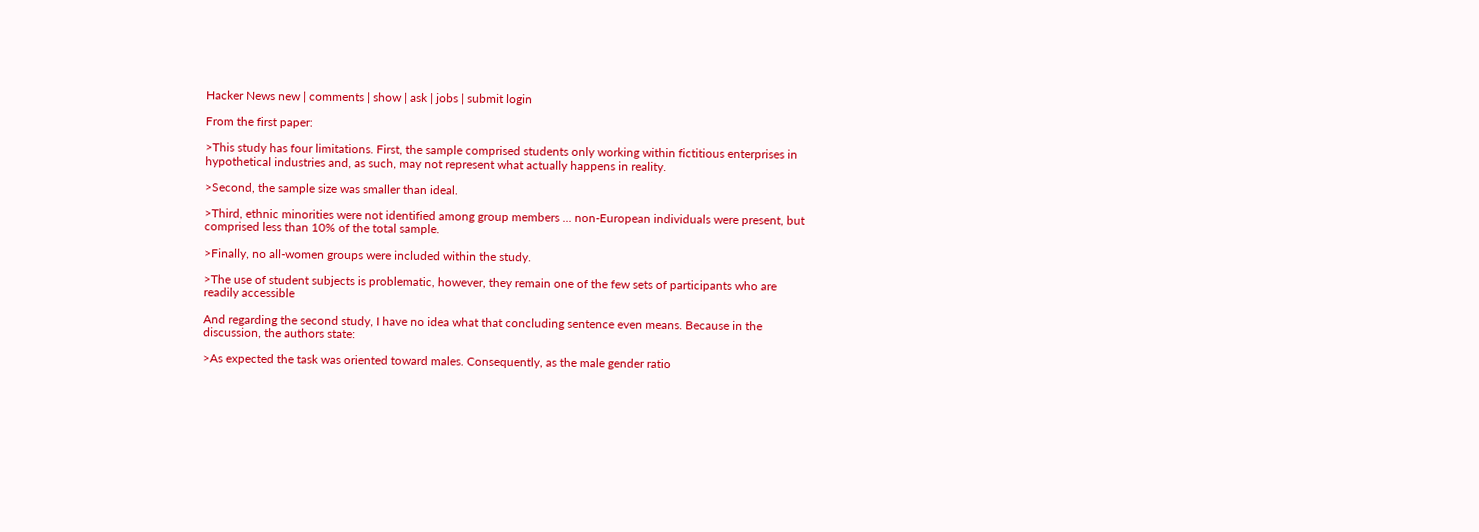Hacker News new | comments | show | ask | jobs | submit login

From the first paper:

>This study has four limitations. First, the sample comprised students only working within fictitious enterprises in hypothetical industries and, as such, may not represent what actually happens in reality.

>Second, the sample size was smaller than ideal.

>Third, ethnic minorities were not identified among group members ... non-European individuals were present, but comprised less than 10% of the total sample.

>Finally, no all-women groups were included within the study.

>The use of student subjects is problematic, however, they remain one of the few sets of participants who are readily accessible

And regarding the second study, I have no idea what that concluding sentence even means. Because in the discussion, the authors state:

>As expected the task was oriented toward males. Consequently, as the male gender ratio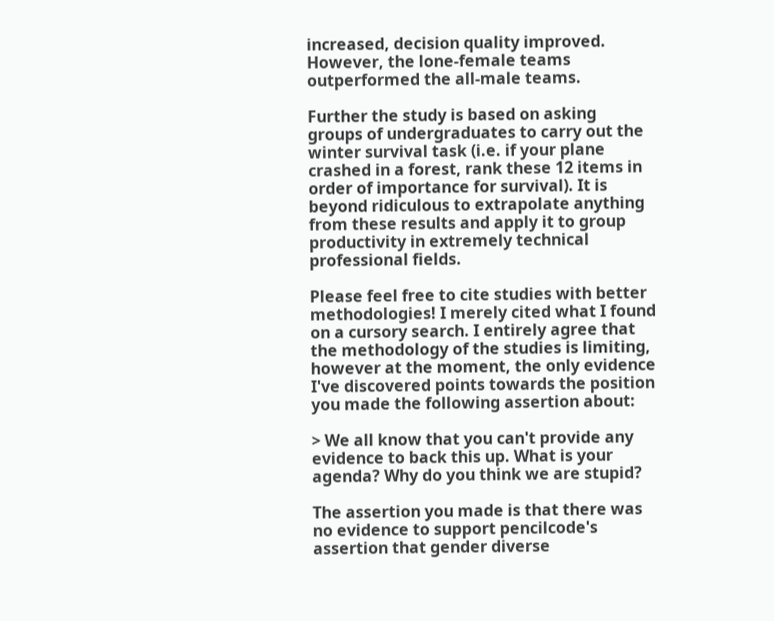increased, decision quality improved. However, the lone-female teams outperformed the all-male teams.

Further the study is based on asking groups of undergraduates to carry out the winter survival task (i.e. if your plane crashed in a forest, rank these 12 items in order of importance for survival). It is beyond ridiculous to extrapolate anything from these results and apply it to group productivity in extremely technical professional fields.

Please feel free to cite studies with better methodologies! I merely cited what I found on a cursory search. I entirely agree that the methodology of the studies is limiting, however at the moment, the only evidence I've discovered points towards the position you made the following assertion about:

> We all know that you can't provide any evidence to back this up. What is your agenda? Why do you think we are stupid?

The assertion you made is that there was no evidence to support pencilcode's assertion that gender diverse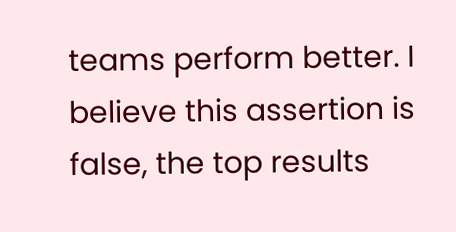teams perform better. I believe this assertion is false, the top results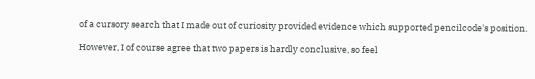of a cursory search that I made out of curiosity provided evidence which supported pencilcode's position.

However, I of course agree that two papers is hardly conclusive, so feel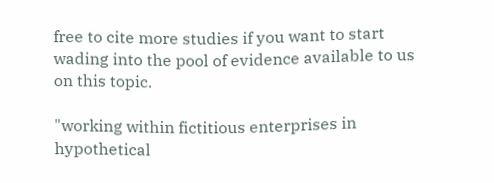free to cite more studies if you want to start wading into the pool of evidence available to us on this topic.

"working within fictitious enterprises in hypothetical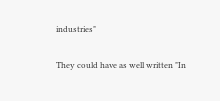industries"

They could have as well written "In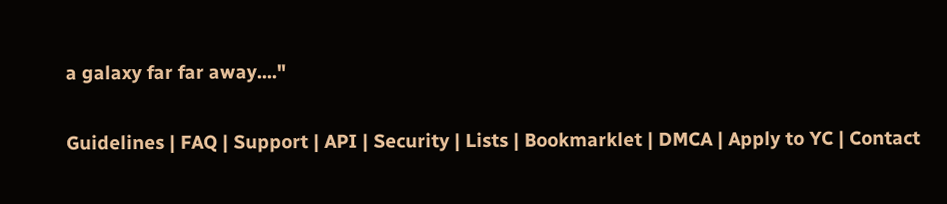a galaxy far far away...."

Guidelines | FAQ | Support | API | Security | Lists | Bookmarklet | DMCA | Apply to YC | Contact